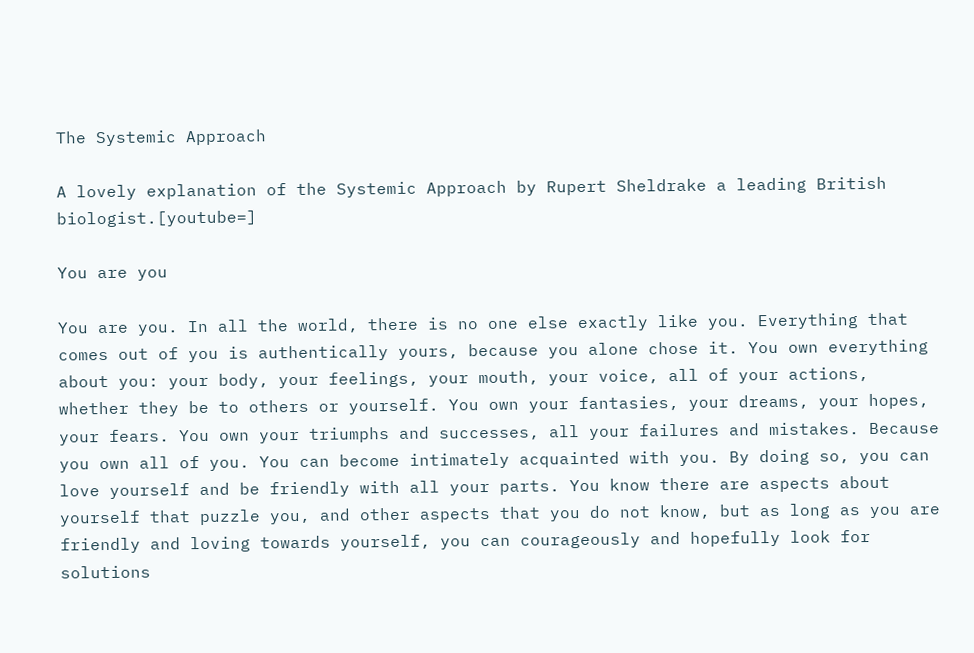The Systemic Approach

A lovely explanation of the Systemic Approach by Rupert Sheldrake a leading British biologist.[youtube=]

You are you

You are you. In all the world, there is no one else exactly like you. Everything that comes out of you is authentically yours, because you alone chose it. You own everything about you: your body, your feelings, your mouth, your voice, all of your actions, whether they be to others or yourself. You own your fantasies, your dreams, your hopes, your fears. You own your triumphs and successes, all your failures and mistakes. Because you own all of you. You can become intimately acquainted with you. By doing so, you can love yourself and be friendly with all your parts. You know there are aspects about yourself that puzzle you, and other aspects that you do not know, but as long as you are friendly and loving towards yourself, you can courageously and hopefully look for solutions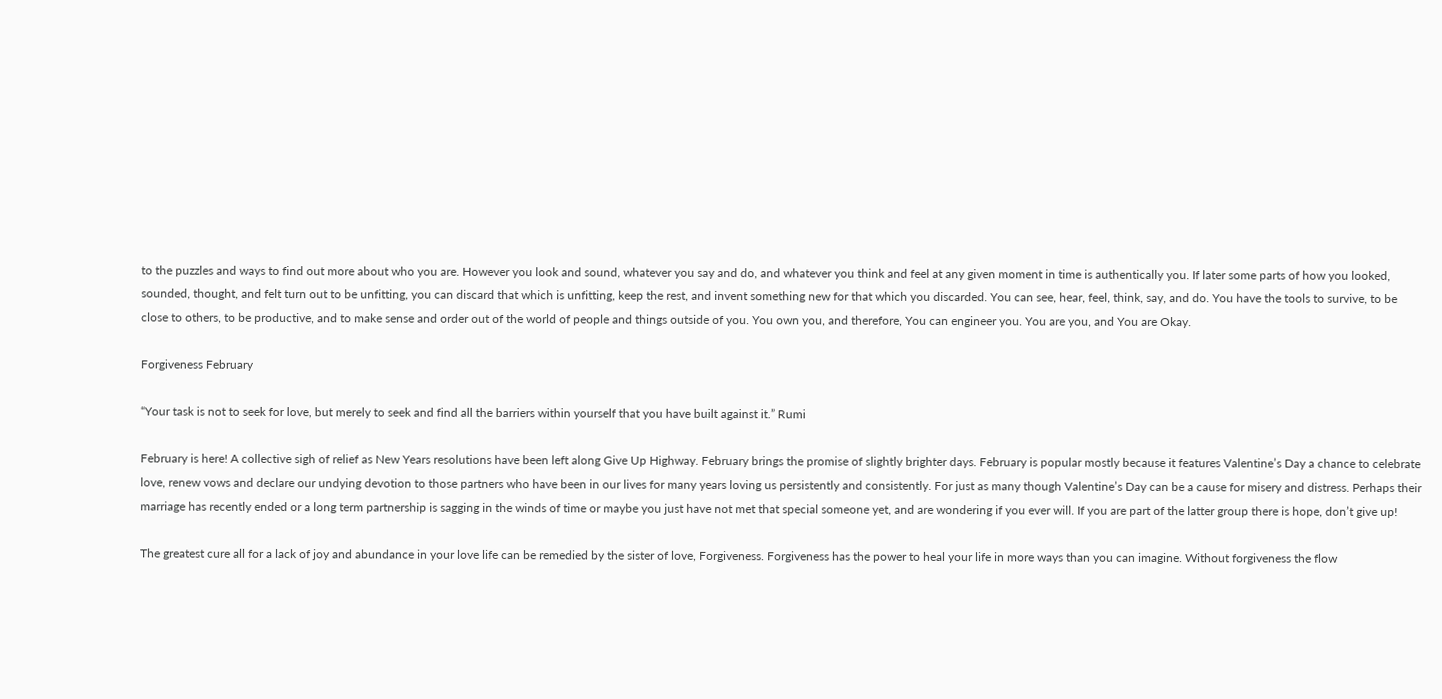to the puzzles and ways to find out more about who you are. However you look and sound, whatever you say and do, and whatever you think and feel at any given moment in time is authentically you. If later some parts of how you looked, sounded, thought, and felt turn out to be unfitting, you can discard that which is unfitting, keep the rest, and invent something new for that which you discarded. You can see, hear, feel, think, say, and do. You have the tools to survive, to be close to others, to be productive, and to make sense and order out of the world of people and things outside of you. You own you, and therefore, You can engineer you. You are you, and You are Okay.

Forgiveness February

“Your task is not to seek for love, but merely to seek and find all the barriers within yourself that you have built against it.” Rumi

February is here! A collective sigh of relief as New Years resolutions have been left along Give Up Highway. February brings the promise of slightly brighter days. February is popular mostly because it features Valentine’s Day a chance to celebrate love, renew vows and declare our undying devotion to those partners who have been in our lives for many years loving us persistently and consistently. For just as many though Valentine’s Day can be a cause for misery and distress. Perhaps their marriage has recently ended or a long term partnership is sagging in the winds of time or maybe you just have not met that special someone yet, and are wondering if you ever will. If you are part of the latter group there is hope, don’t give up!

The greatest cure all for a lack of joy and abundance in your love life can be remedied by the sister of love, Forgiveness. Forgiveness has the power to heal your life in more ways than you can imagine. Without forgiveness the flow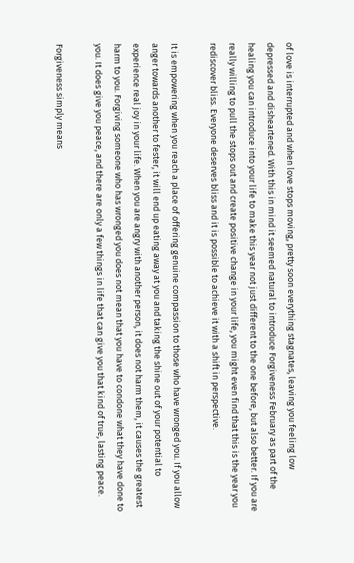of love is interrupted and when love stops moving, pretty soon everything stagnates, leaving you feeling low depressed and disheartened. With this in mind it seemed natural to introduce Forgiveness February as part of the healing you can introduce into your life to make this year not just different to the one before, but also better. If you are really willing to pull the stops out and create positive change in your life, you might even find that this is the year you rediscover bliss. Everyone deserves bliss and it is possible to achieve it with a shift in perspective.

It is empowering when you reach a place of offering genuine compassion to those who have wronged you. If you allow anger towards another to fester, it will end up eating away at you and taking the shine out of your potential to experience real joy in your life. When you are angry with another person, it does not harm them, it causes the greatest harm to you. Forgiving someone who has wronged you does not mean that you have to condone what they have done to you. It does give you peace, and there are only a few things in life that can give you that kind of true, lasting peace.

Forgiveness simply means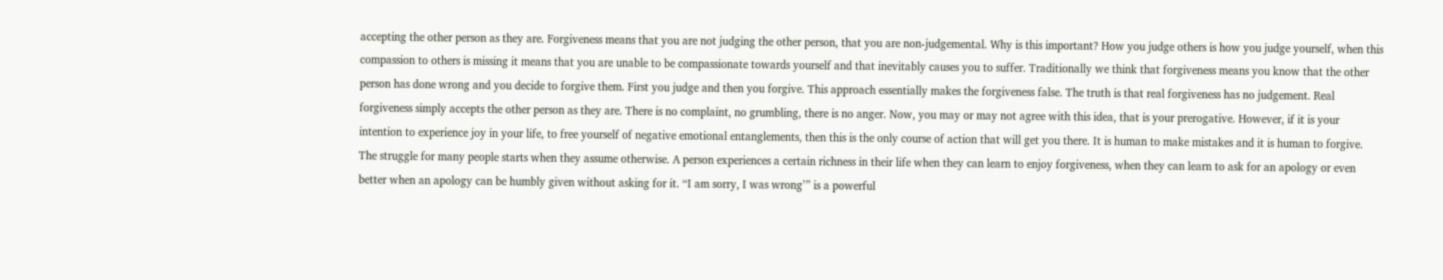accepting the other person as they are. Forgiveness means that you are not judging the other person, that you are non-judgemental. Why is this important? How you judge others is how you judge yourself, when this compassion to others is missing it means that you are unable to be compassionate towards yourself and that inevitably causes you to suffer. Traditionally we think that forgiveness means you know that the other person has done wrong and you decide to forgive them. First you judge and then you forgive. This approach essentially makes the forgiveness false. The truth is that real forgiveness has no judgement. Real forgiveness simply accepts the other person as they are. There is no complaint, no grumbling, there is no anger. Now, you may or may not agree with this idea, that is your prerogative. However, if it is your intention to experience joy in your life, to free yourself of negative emotional entanglements, then this is the only course of action that will get you there. It is human to make mistakes and it is human to forgive. The struggle for many people starts when they assume otherwise. A person experiences a certain richness in their life when they can learn to enjoy forgiveness, when they can learn to ask for an apology or even better when an apology can be humbly given without asking for it. “I am sorry, I was wrong’” is a powerful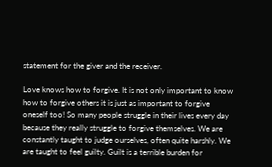statement for the giver and the receiver.

Love knows how to forgive. It is not only important to know how to forgive others it is just as important to forgive oneself too! So many people struggle in their lives every day because they really struggle to forgive themselves. We are constantly taught to judge ourselves, often quite harshly. We are taught to feel guilty. Guilt is a terrible burden for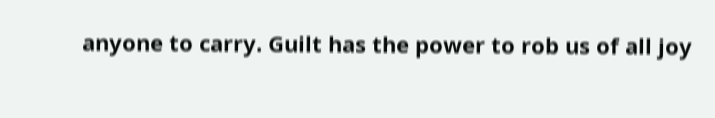anyone to carry. Guilt has the power to rob us of all joy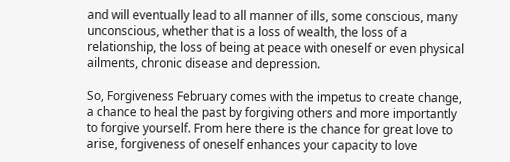and will eventually lead to all manner of ills, some conscious, many unconscious, whether that is a loss of wealth, the loss of a relationship, the loss of being at peace with oneself or even physical ailments, chronic disease and depression.

So, Forgiveness February comes with the impetus to create change, a chance to heal the past by forgiving others and more importantly to forgive yourself. From here there is the chance for great love to arise, forgiveness of oneself enhances your capacity to love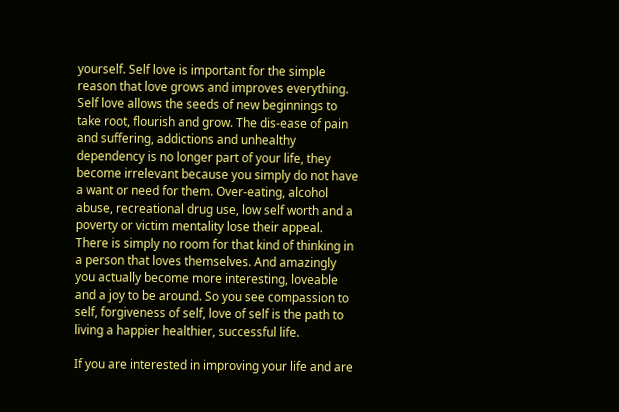yourself. Self love is important for the simple reason that love grows and improves everything. Self love allows the seeds of new beginnings to take root, flourish and grow. The dis-ease of pain and suffering, addictions and unhealthy dependency is no longer part of your life, they become irrelevant because you simply do not have a want or need for them. Over-eating, alcohol abuse, recreational drug use, low self worth and a poverty or victim mentality lose their appeal. There is simply no room for that kind of thinking in a person that loves themselves. And amazingly you actually become more interesting, loveable and a joy to be around. So you see compassion to self, forgiveness of self, love of self is the path to living a happier healthier, successful life.

If you are interested in improving your life and are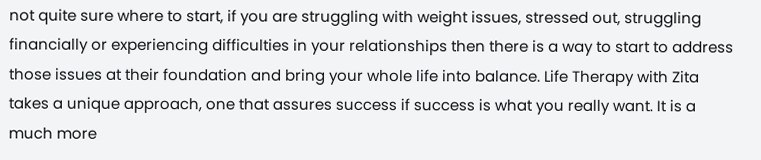not quite sure where to start, if you are struggling with weight issues, stressed out, struggling financially or experiencing difficulties in your relationships then there is a way to start to address those issues at their foundation and bring your whole life into balance. Life Therapy with Zita takes a unique approach, one that assures success if success is what you really want. It is a much more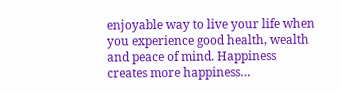enjoyable way to live your life when you experience good health, wealth and peace of mind. Happiness creates more happiness…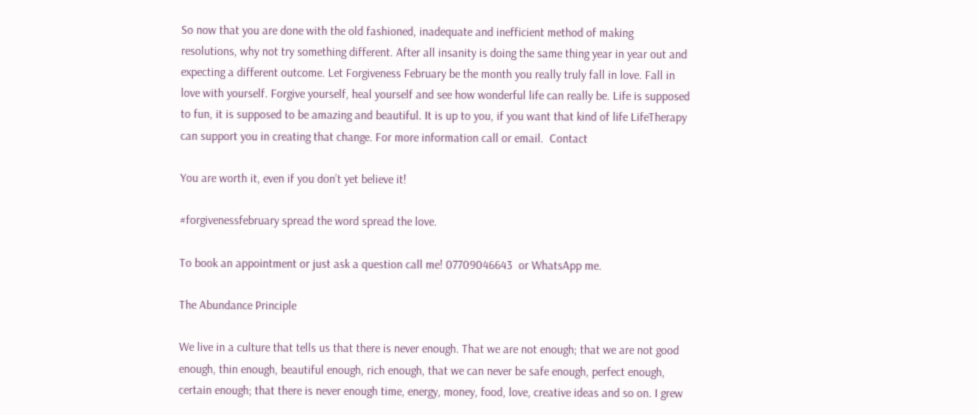So now that you are done with the old fashioned, inadequate and inefficient method of making resolutions, why not try something different. After all insanity is doing the same thing year in year out and expecting a different outcome. Let Forgiveness February be the month you really truly fall in love. Fall in love with yourself. Forgive yourself, heal yourself and see how wonderful life can really be. Life is supposed to fun, it is supposed to be amazing and beautiful. It is up to you, if you want that kind of life LifeTherapy can support you in creating that change. For more information call or email.  Contact

You are worth it, even if you don’t yet believe it!

#forgivenessfebruary spread the word spread the love.

To book an appointment or just ask a question call me! 07709046643  or WhatsApp me.

The Abundance Principle

We live in a culture that tells us that there is never enough. That we are not enough; that we are not good enough, thin enough, beautiful enough, rich enough, that we can never be safe enough, perfect enough, certain enough; that there is never enough time, energy, money, food, love, creative ideas and so on. I grew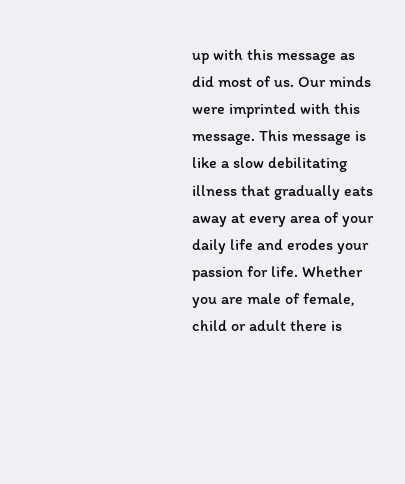up with this message as did most of us. Our minds were imprinted with this message. This message is like a slow debilitating illness that gradually eats away at every area of your daily life and erodes your passion for life. Whether you are male of female, child or adult there is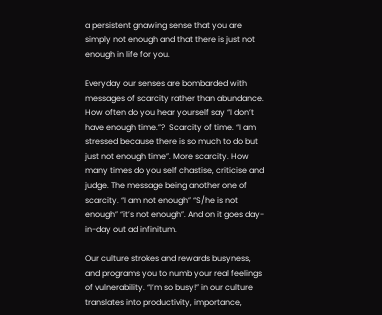a persistent gnawing sense that you are simply not enough and that there is just not enough in life for you.

Everyday our senses are bombarded with messages of scarcity rather than abundance. How often do you hear yourself say “I don’t have enough time.”?  Scarcity of time. “I am stressed because there is so much to do but just not enough time”. More scarcity. How many times do you self chastise, criticise and judge. The message being another one of scarcity. “I am not enough” “S/he is not enough” “it’s not enough”. And on it goes day-in-day out ad infinitum.

Our culture strokes and rewards busyness, and programs you to numb your real feelings of vulnerability. “I’m so busy!” in our culture translates into productivity, importance,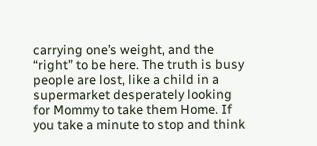carrying one’s weight, and the “right” to be here. The truth is busy people are lost, like a child in a supermarket desperately looking for Mommy to take them Home. If you take a minute to stop and think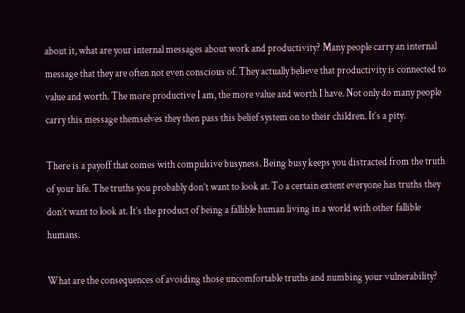about it, what are your internal messages about work and productivity? Many people carry an internal message that they are often not even conscious of. They actually believe that productivity is connected to value and worth. The more productive I am, the more value and worth I have. Not only do many people carry this message themselves they then pass this belief system on to their children. It’s a pity.

There is a payoff that comes with compulsive busyness. Being busy keeps you distracted from the truth of your life. The truths you probably don’t want to look at. To a certain extent everyone has truths they don’t want to look at. It’s the product of being a fallible human living in a world with other fallible humans.

What are the consequences of avoiding those uncomfortable truths and numbing your vulnerability?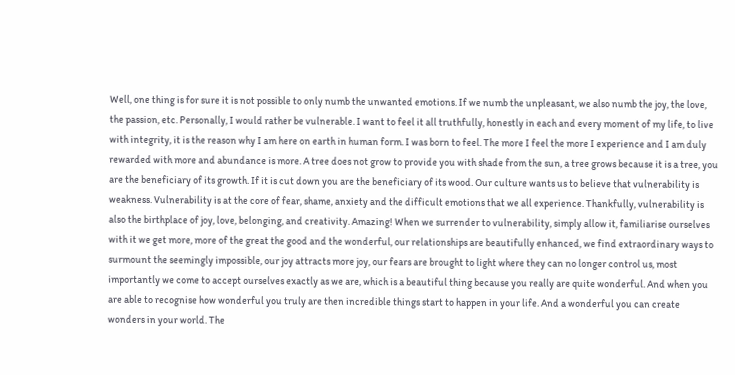Well, one thing is for sure it is not possible to only numb the unwanted emotions. If we numb the unpleasant, we also numb the joy, the love, the passion, etc. Personally, I would rather be vulnerable. I want to feel it all truthfully, honestly in each and every moment of my life, to live with integrity, it is the reason why I am here on earth in human form. I was born to feel. The more I feel the more I experience and I am duly rewarded with more and abundance is more. A tree does not grow to provide you with shade from the sun, a tree grows because it is a tree, you are the beneficiary of its growth. If it is cut down you are the beneficiary of its wood. Our culture wants us to believe that vulnerability is weakness. Vulnerability is at the core of fear, shame, anxiety and the difficult emotions that we all experience. Thankfully, vulnerability is also the birthplace of joy, love, belonging, and creativity. Amazing! When we surrender to vulnerability, simply allow it, familiarise ourselves with it we get more, more of the great the good and the wonderful, our relationships are beautifully enhanced, we find extraordinary ways to surmount the seemingly impossible, our joy attracts more joy, our fears are brought to light where they can no longer control us, most importantly we come to accept ourselves exactly as we are, which is a beautiful thing because you really are quite wonderful. And when you are able to recognise how wonderful you truly are then incredible things start to happen in your life. And a wonderful you can create wonders in your world. The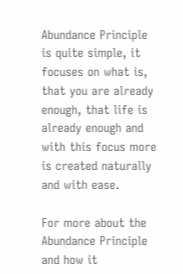Abundance Principle is quite simple, it focuses on what is, that you are already enough, that life is already enough and with this focus more is created naturally and with ease.

For more about the Abundance Principle and how it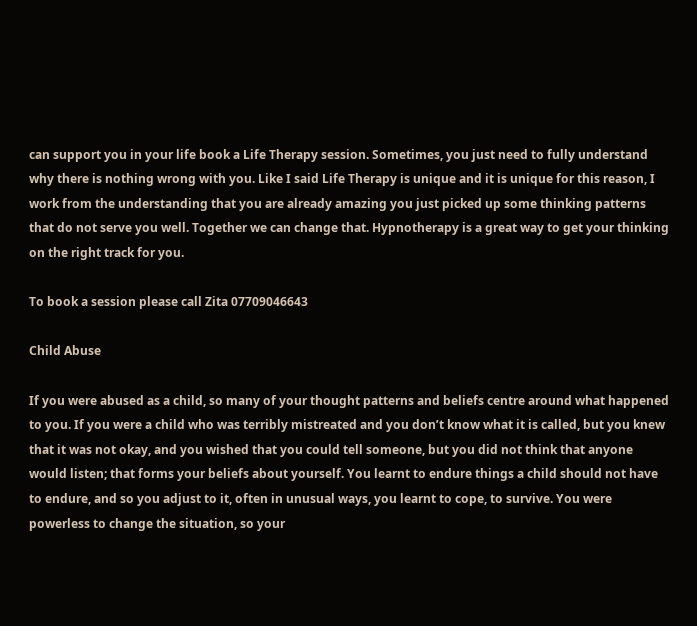can support you in your life book a Life Therapy session. Sometimes, you just need to fully understand why there is nothing wrong with you. Like I said Life Therapy is unique and it is unique for this reason, I work from the understanding that you are already amazing you just picked up some thinking patterns that do not serve you well. Together we can change that. Hypnotherapy is a great way to get your thinking on the right track for you.

To book a session please call Zita 07709046643

Child Abuse

If you were abused as a child, so many of your thought patterns and beliefs centre around what happened to you. If you were a child who was terribly mistreated and you don’t know what it is called, but you knew that it was not okay, and you wished that you could tell someone, but you did not think that anyone would listen; that forms your beliefs about yourself. You learnt to endure things a child should not have to endure, and so you adjust to it, often in unusual ways, you learnt to cope, to survive. You were powerless to change the situation, so your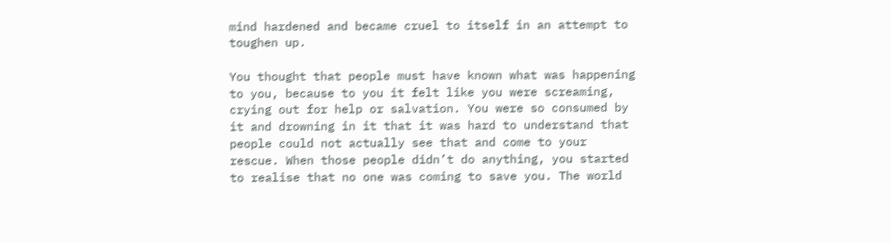mind hardened and became cruel to itself in an attempt to toughen up.

You thought that people must have known what was happening to you, because to you it felt like you were screaming, crying out for help or salvation. You were so consumed by it and drowning in it that it was hard to understand that people could not actually see that and come to your rescue. When those people didn’t do anything, you started to realise that no one was coming to save you. The world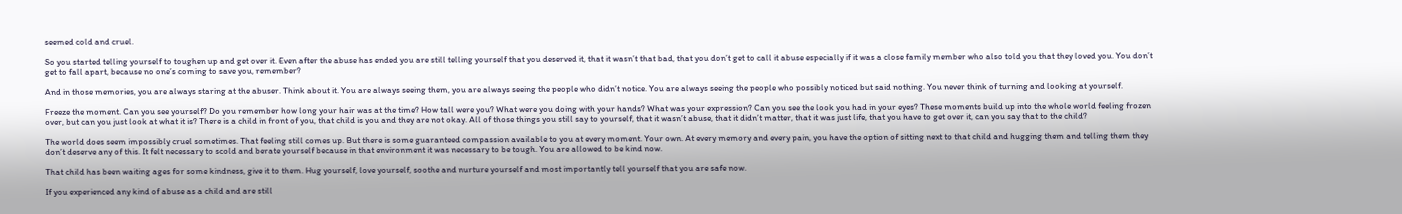seemed cold and cruel.

So you started telling yourself to toughen up and get over it. Even after the abuse has ended you are still telling yourself that you deserved it, that it wasn’t that bad, that you don’t get to call it abuse especially if it was a close family member who also told you that they loved you. You don’t get to fall apart, because no one’s coming to save you, remember?

And in those memories, you are always staring at the abuser. Think about it. You are always seeing them, you are always seeing the people who didn’t notice. You are always seeing the people who possibly noticed but said nothing. You never think of turning and looking at yourself.

Freeze the moment. Can you see yourself? Do you remember how long your hair was at the time? How tall were you? What were you doing with your hands? What was your expression? Can you see the look you had in your eyes? These moments build up into the whole world feeling frozen over, but can you just look at what it is? There is a child in front of you, that child is you and they are not okay. All of those things you still say to yourself, that it wasn’t abuse, that it didn’t matter, that it was just life, that you have to get over it, can you say that to the child?

The world does seem impossibly cruel sometimes. That feeling still comes up. But there is some guaranteed compassion available to you at every moment. Your own. At every memory and every pain, you have the option of sitting next to that child and hugging them and telling them they don’t deserve any of this. It felt necessary to scold and berate yourself because in that environment it was necessary to be tough. You are allowed to be kind now.

That child has been waiting ages for some kindness, give it to them. Hug yourself, love yourself, soothe and nurture yourself and most importantly tell yourself that you are safe now.

If you experienced any kind of abuse as a child and are still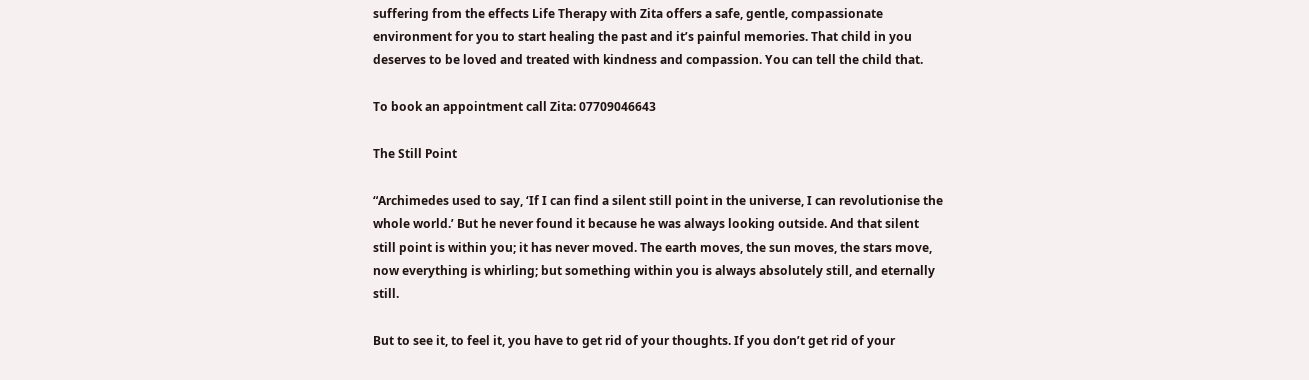suffering from the effects Life Therapy with Zita offers a safe, gentle, compassionate environment for you to start healing the past and it’s painful memories. That child in you deserves to be loved and treated with kindness and compassion. You can tell the child that.

To book an appointment call Zita: 07709046643

The Still Point

“Archimedes used to say, ‘If I can find a silent still point in the universe, I can revolutionise the whole world.’ But he never found it because he was always looking outside. And that silent still point is within you; it has never moved. The earth moves, the sun moves, the stars move, now everything is whirling; but something within you is always absolutely still, and eternally still.

But to see it, to feel it, you have to get rid of your thoughts. If you don’t get rid of your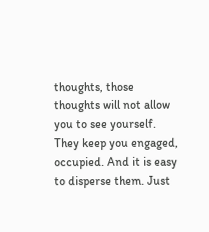thoughts, those thoughts will not allow you to see yourself. They keep you engaged, occupied. And it is easy to disperse them. Just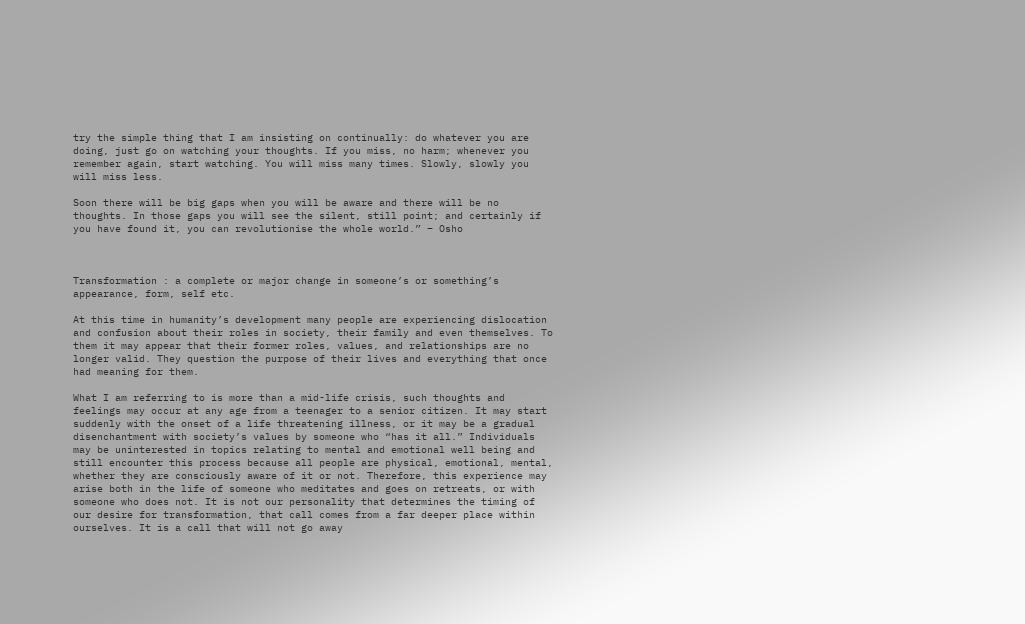try the simple thing that I am insisting on continually: do whatever you are doing, just go on watching your thoughts. If you miss, no harm; whenever you remember again, start watching. You will miss many times. Slowly, slowly you will miss less.

Soon there will be big gaps when you will be aware and there will be no thoughts. In those gaps you will see the silent, still point; and certainly if you have found it, you can revolutionise the whole world.” – Osho



Transformation : a complete or major change in someone’s or something’s appearance, form, self etc.

At this time in humanity’s development many people are experiencing dislocation and confusion about their roles in society, their family and even themselves. To them it may appear that their former roles, values, and relationships are no longer valid. They question the purpose of their lives and everything that once had meaning for them.

What I am referring to is more than a mid-life crisis, such thoughts and feelings may occur at any age from a teenager to a senior citizen. It may start suddenly with the onset of a life threatening illness, or it may be a gradual disenchantment with society’s values by someone who “has it all.” Individuals may be uninterested in topics relating to mental and emotional well being and still encounter this process because all people are physical, emotional, mental, whether they are consciously aware of it or not. Therefore, this experience may arise both in the life of someone who meditates and goes on retreats, or with someone who does not. It is not our personality that determines the timing of our desire for transformation, that call comes from a far deeper place within ourselves. It is a call that will not go away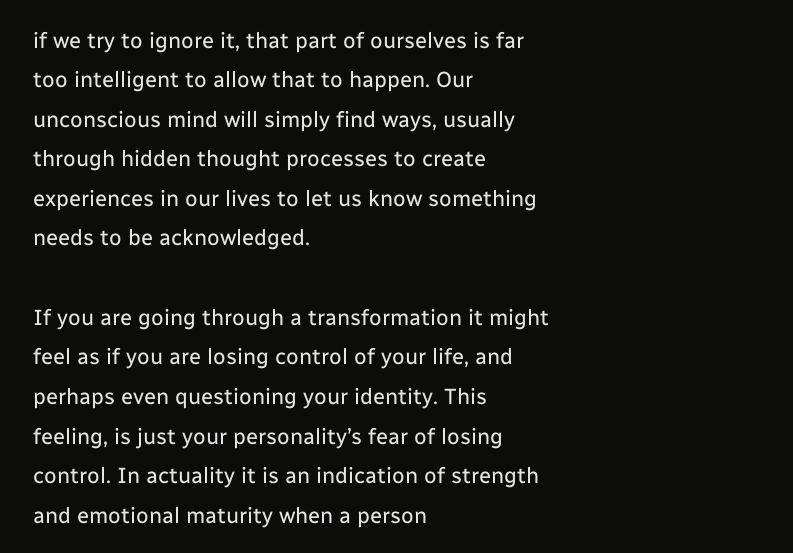if we try to ignore it, that part of ourselves is far too intelligent to allow that to happen. Our unconscious mind will simply find ways, usually through hidden thought processes to create experiences in our lives to let us know something needs to be acknowledged.

If you are going through a transformation it might feel as if you are losing control of your life, and perhaps even questioning your identity. This feeling, is just your personality’s fear of losing control. In actuality it is an indication of strength and emotional maturity when a person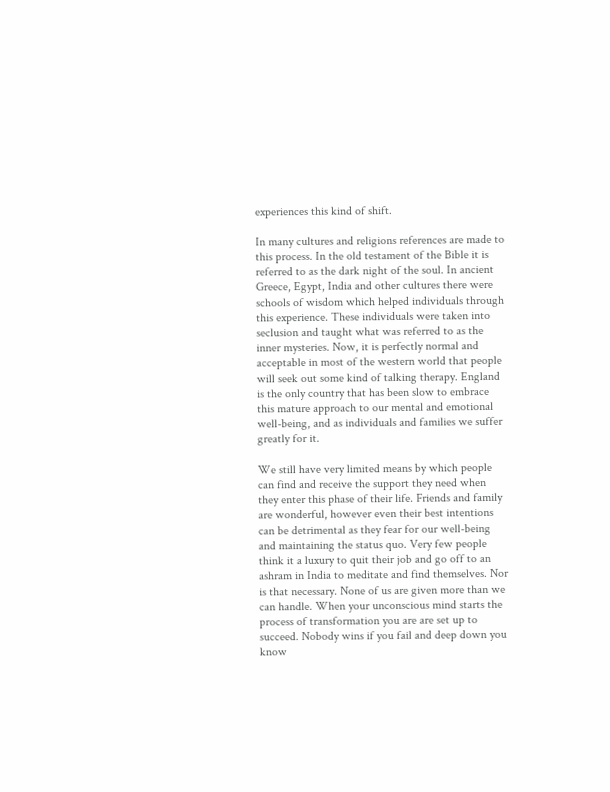experiences this kind of shift.

In many cultures and religions references are made to this process. In the old testament of the Bible it is referred to as the dark night of the soul. In ancient Greece, Egypt, India and other cultures there were schools of wisdom which helped individuals through this experience. These individuals were taken into seclusion and taught what was referred to as the inner mysteries. Now, it is perfectly normal and acceptable in most of the western world that people will seek out some kind of talking therapy. England is the only country that has been slow to embrace this mature approach to our mental and emotional well-being, and as individuals and families we suffer greatly for it.

We still have very limited means by which people can find and receive the support they need when they enter this phase of their life. Friends and family are wonderful, however even their best intentions can be detrimental as they fear for our well-being and maintaining the status quo. Very few people think it a luxury to quit their job and go off to an ashram in India to meditate and find themselves. Nor is that necessary. None of us are given more than we can handle. When your unconscious mind starts the process of transformation you are are set up to succeed. Nobody wins if you fail and deep down you know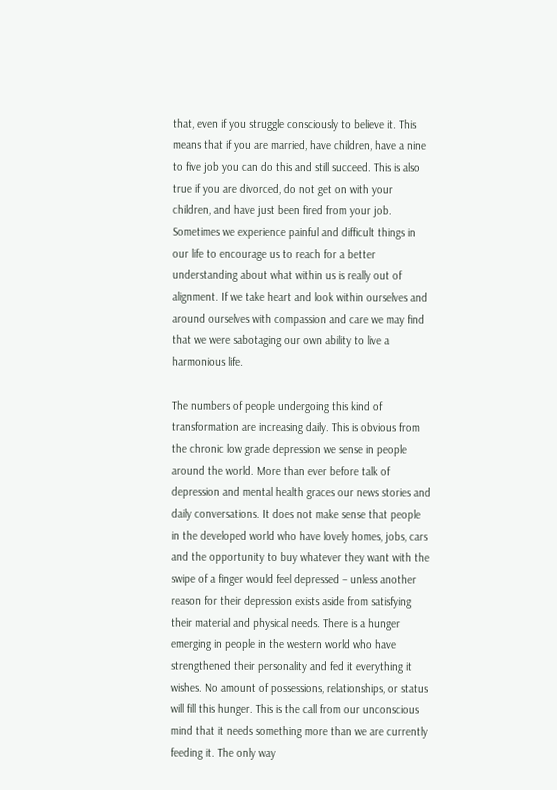that, even if you struggle consciously to believe it. This means that if you are married, have children, have a nine to five job you can do this and still succeed. This is also true if you are divorced, do not get on with your children, and have just been fired from your job. Sometimes we experience painful and difficult things in our life to encourage us to reach for a better understanding about what within us is really out of alignment. If we take heart and look within ourselves and around ourselves with compassion and care we may find that we were sabotaging our own ability to live a harmonious life.

The numbers of people undergoing this kind of transformation are increasing daily. This is obvious from the chronic low grade depression we sense in people around the world. More than ever before talk of depression and mental health graces our news stories and daily conversations. It does not make sense that people in the developed world who have lovely homes, jobs, cars and the opportunity to buy whatever they want with the swipe of a finger would feel depressed – unless another reason for their depression exists aside from satisfying their material and physical needs. There is a hunger emerging in people in the western world who have strengthened their personality and fed it everything it wishes. No amount of possessions, relationships, or status will fill this hunger. This is the call from our unconscious mind that it needs something more than we are currently feeding it. The only way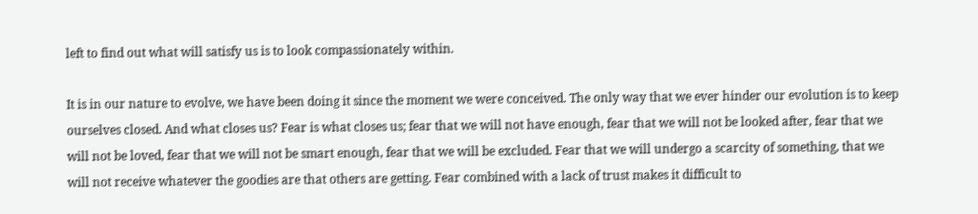left to find out what will satisfy us is to look compassionately within.

It is in our nature to evolve, we have been doing it since the moment we were conceived. The only way that we ever hinder our evolution is to keep ourselves closed. And what closes us? Fear is what closes us; fear that we will not have enough, fear that we will not be looked after, fear that we will not be loved, fear that we will not be smart enough, fear that we will be excluded. Fear that we will undergo a scarcity of something, that we will not receive whatever the goodies are that others are getting. Fear combined with a lack of trust makes it difficult to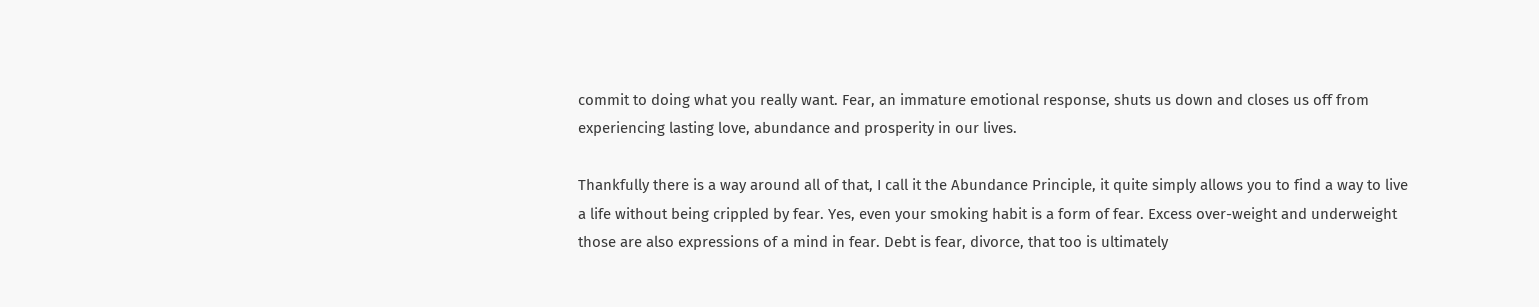commit to doing what you really want. Fear, an immature emotional response, shuts us down and closes us off from experiencing lasting love, abundance and prosperity in our lives.

Thankfully there is a way around all of that, I call it the Abundance Principle, it quite simply allows you to find a way to live a life without being crippled by fear. Yes, even your smoking habit is a form of fear. Excess over-weight and underweight those are also expressions of a mind in fear. Debt is fear, divorce, that too is ultimately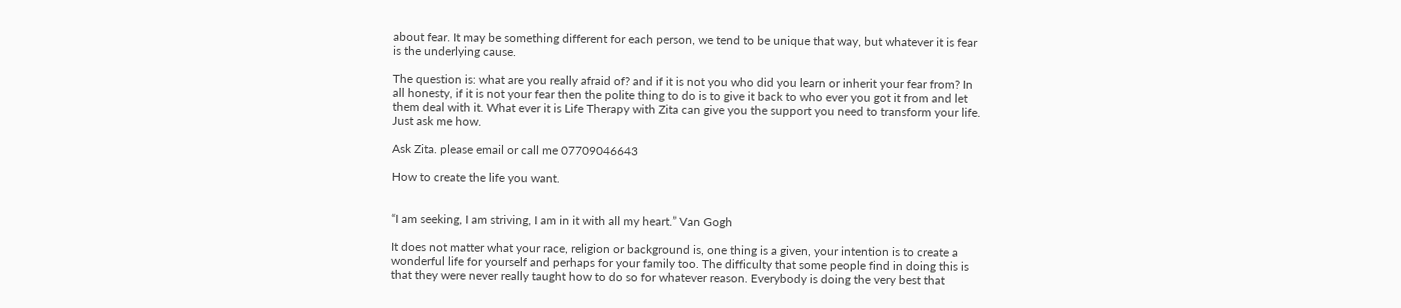about fear. It may be something different for each person, we tend to be unique that way, but whatever it is fear is the underlying cause.

The question is: what are you really afraid of? and if it is not you who did you learn or inherit your fear from? In all honesty, if it is not your fear then the polite thing to do is to give it back to who ever you got it from and let them deal with it. What ever it is Life Therapy with Zita can give you the support you need to transform your life. Just ask me how.

Ask Zita. please email or call me 07709046643

How to create the life you want.


“I am seeking, I am striving, I am in it with all my heart.” Van Gogh

It does not matter what your race, religion or background is, one thing is a given, your intention is to create a wonderful life for yourself and perhaps for your family too. The difficulty that some people find in doing this is that they were never really taught how to do so for whatever reason. Everybody is doing the very best that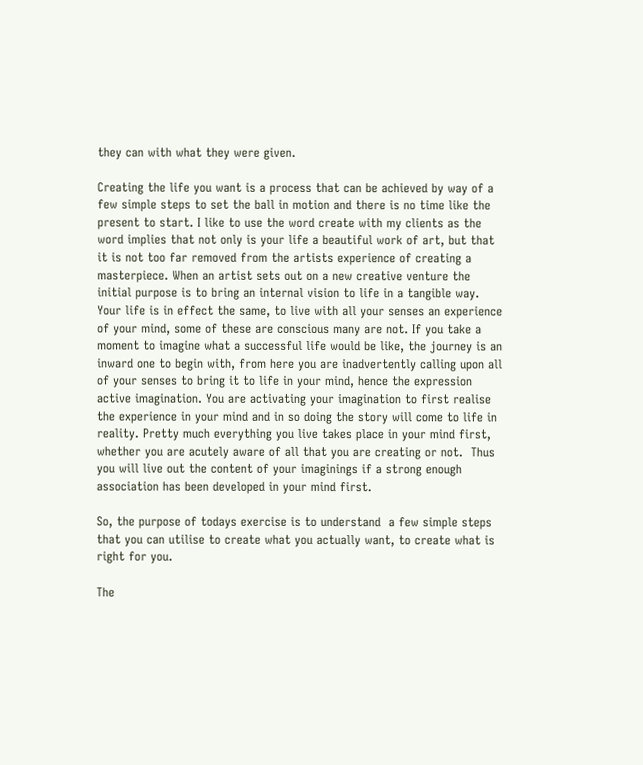they can with what they were given.

Creating the life you want is a process that can be achieved by way of a few simple steps to set the ball in motion and there is no time like the present to start. I like to use the word create with my clients as the word implies that not only is your life a beautiful work of art, but that it is not too far removed from the artists experience of creating a masterpiece. When an artist sets out on a new creative venture the initial purpose is to bring an internal vision to life in a tangible way. Your life is in effect the same, to live with all your senses an experience of your mind, some of these are conscious many are not. If you take a moment to imagine what a successful life would be like, the journey is an inward one to begin with, from here you are inadvertently calling upon all of your senses to bring it to life in your mind, hence the expression active imagination. You are activating your imagination to first realise the experience in your mind and in so doing the story will come to life in reality. Pretty much everything you live takes place in your mind first, whether you are acutely aware of all that you are creating or not.  Thus you will live out the content of your imaginings if a strong enough association has been developed in your mind first.

So, the purpose of todays exercise is to understand  a few simple steps that you can utilise to create what you actually want, to create what is right for you.

The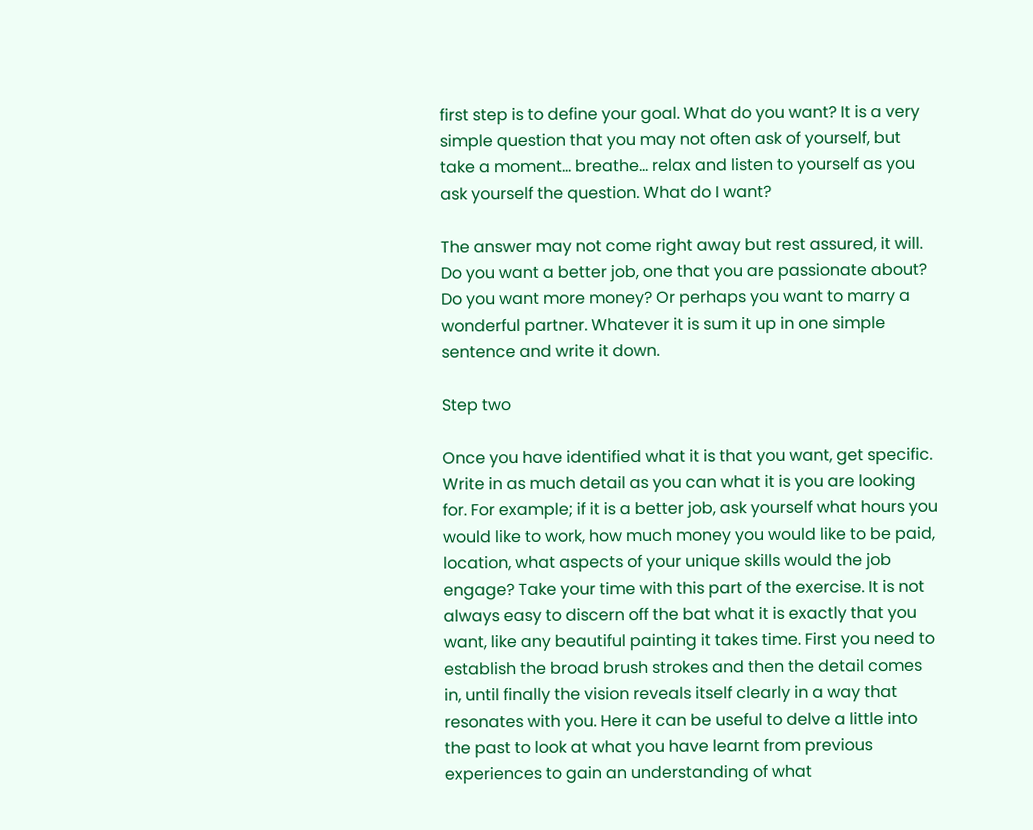first step is to define your goal. What do you want? It is a very simple question that you may not often ask of yourself, but take a moment… breathe… relax and listen to yourself as you ask yourself the question. What do I want?

The answer may not come right away but rest assured, it will. Do you want a better job, one that you are passionate about? Do you want more money? Or perhaps you want to marry a wonderful partner. Whatever it is sum it up in one simple sentence and write it down.

Step two

Once you have identified what it is that you want, get specific. Write in as much detail as you can what it is you are looking for. For example; if it is a better job, ask yourself what hours you would like to work, how much money you would like to be paid, location, what aspects of your unique skills would the job engage? Take your time with this part of the exercise. It is not always easy to discern off the bat what it is exactly that you want, like any beautiful painting it takes time. First you need to establish the broad brush strokes and then the detail comes in, until finally the vision reveals itself clearly in a way that resonates with you. Here it can be useful to delve a little into the past to look at what you have learnt from previous experiences to gain an understanding of what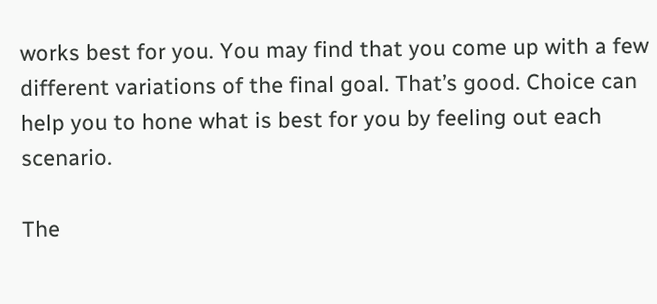works best for you. You may find that you come up with a few different variations of the final goal. That’s good. Choice can help you to hone what is best for you by feeling out each scenario.

The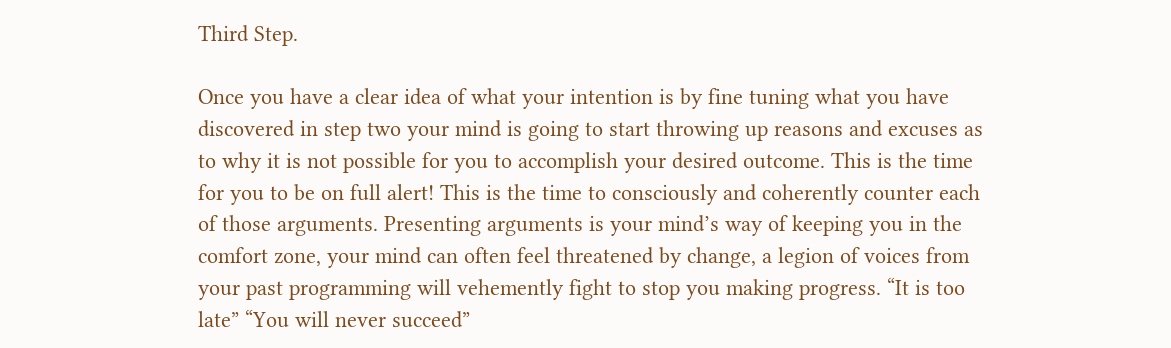Third Step.

Once you have a clear idea of what your intention is by fine tuning what you have discovered in step two your mind is going to start throwing up reasons and excuses as to why it is not possible for you to accomplish your desired outcome. This is the time for you to be on full alert! This is the time to consciously and coherently counter each of those arguments. Presenting arguments is your mind’s way of keeping you in the comfort zone, your mind can often feel threatened by change, a legion of voices from your past programming will vehemently fight to stop you making progress. “It is too late” “You will never succeed”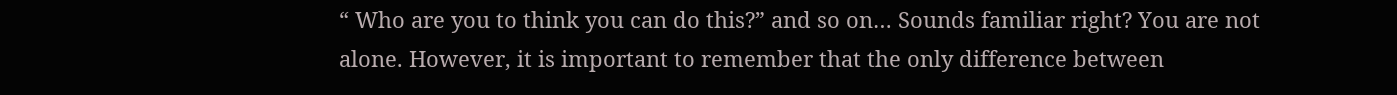“ Who are you to think you can do this?” and so on… Sounds familiar right? You are not alone. However, it is important to remember that the only difference between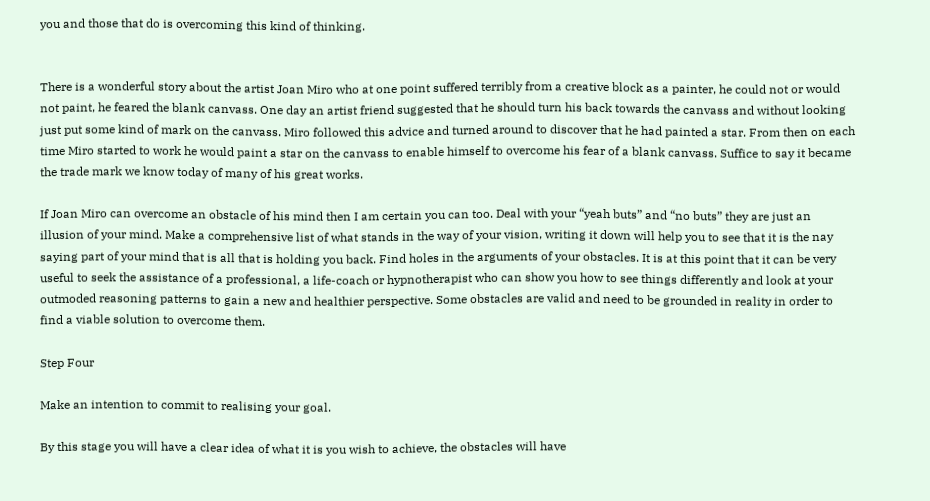you and those that do is overcoming this kind of thinking.


There is a wonderful story about the artist Joan Miro who at one point suffered terribly from a creative block as a painter, he could not or would not paint, he feared the blank canvass. One day an artist friend suggested that he should turn his back towards the canvass and without looking just put some kind of mark on the canvass. Miro followed this advice and turned around to discover that he had painted a star. From then on each time Miro started to work he would paint a star on the canvass to enable himself to overcome his fear of a blank canvass. Suffice to say it became the trade mark we know today of many of his great works.

If Joan Miro can overcome an obstacle of his mind then I am certain you can too. Deal with your “yeah buts” and “no buts” they are just an illusion of your mind. Make a comprehensive list of what stands in the way of your vision, writing it down will help you to see that it is the nay saying part of your mind that is all that is holding you back. Find holes in the arguments of your obstacles. It is at this point that it can be very useful to seek the assistance of a professional, a life-coach or hypnotherapist who can show you how to see things differently and look at your outmoded reasoning patterns to gain a new and healthier perspective. Some obstacles are valid and need to be grounded in reality in order to find a viable solution to overcome them.

Step Four

Make an intention to commit to realising your goal.

By this stage you will have a clear idea of what it is you wish to achieve, the obstacles will have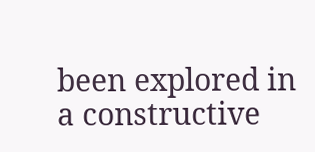been explored in a constructive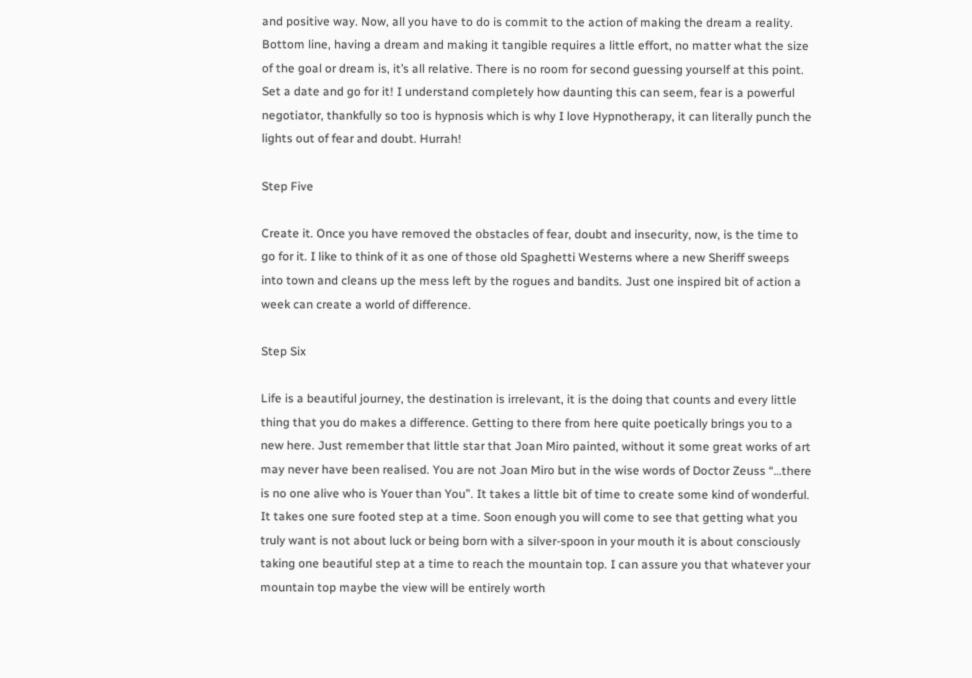and positive way. Now, all you have to do is commit to the action of making the dream a reality. Bottom line, having a dream and making it tangible requires a little effort, no matter what the size of the goal or dream is, it’s all relative. There is no room for second guessing yourself at this point. Set a date and go for it! I understand completely how daunting this can seem, fear is a powerful negotiator, thankfully so too is hypnosis which is why I love Hypnotherapy, it can literally punch the lights out of fear and doubt. Hurrah!

Step Five

Create it. Once you have removed the obstacles of fear, doubt and insecurity, now, is the time to go for it. I like to think of it as one of those old Spaghetti Westerns where a new Sheriff sweeps into town and cleans up the mess left by the rogues and bandits. Just one inspired bit of action a week can create a world of difference.

Step Six

Life is a beautiful journey, the destination is irrelevant, it is the doing that counts and every little thing that you do makes a difference. Getting to there from here quite poetically brings you to a new here. Just remember that little star that Joan Miro painted, without it some great works of art may never have been realised. You are not Joan Miro but in the wise words of Doctor Zeuss “…there is no one alive who is Youer than You”. It takes a little bit of time to create some kind of wonderful. It takes one sure footed step at a time. Soon enough you will come to see that getting what you truly want is not about luck or being born with a silver-spoon in your mouth it is about consciously taking one beautiful step at a time to reach the mountain top. I can assure you that whatever your mountain top maybe the view will be entirely worth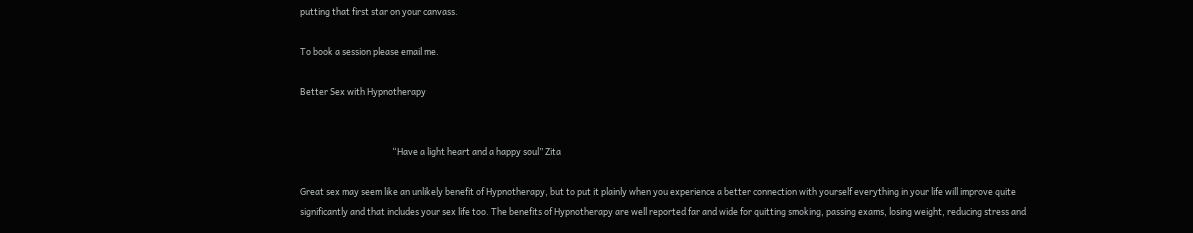putting that first star on your canvass.

To book a session please email me.

Better Sex with Hypnotherapy


                                              “Have a light heart and a happy soul” Zita

Great sex may seem like an unlikely benefit of Hypnotherapy, but to put it plainly when you experience a better connection with yourself everything in your life will improve quite significantly and that includes your sex life too. The benefits of Hypnotherapy are well reported far and wide for quitting smoking, passing exams, losing weight, reducing stress and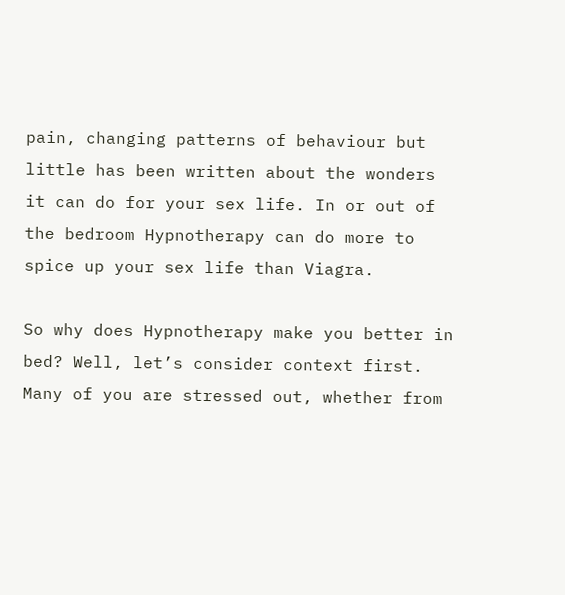pain, changing patterns of behaviour but little has been written about the wonders it can do for your sex life. In or out of the bedroom Hypnotherapy can do more to spice up your sex life than Viagra.

So why does Hypnotherapy make you better in bed? Well, let’s consider context first. Many of you are stressed out, whether from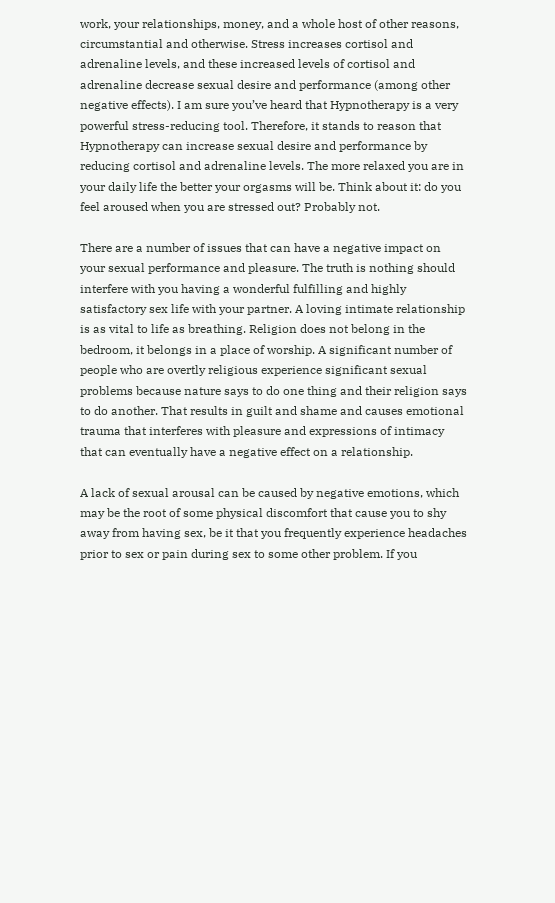work, your relationships, money, and a whole host of other reasons, circumstantial and otherwise. Stress increases cortisol and adrenaline levels, and these increased levels of cortisol and adrenaline decrease sexual desire and performance (among other negative effects). I am sure you’ve heard that Hypnotherapy is a very powerful stress-reducing tool. Therefore, it stands to reason that Hypnotherapy can increase sexual desire and performance by reducing cortisol and adrenaline levels. The more relaxed you are in your daily life the better your orgasms will be. Think about it: do you feel aroused when you are stressed out? Probably not.

There are a number of issues that can have a negative impact on your sexual performance and pleasure. The truth is nothing should interfere with you having a wonderful fulfilling and highly satisfactory sex life with your partner. A loving intimate relationship is as vital to life as breathing. Religion does not belong in the bedroom, it belongs in a place of worship. A significant number of people who are overtly religious experience significant sexual problems because nature says to do one thing and their religion says to do another. That results in guilt and shame and causes emotional trauma that interferes with pleasure and expressions of intimacy that can eventually have a negative effect on a relationship.

A lack of sexual arousal can be caused by negative emotions, which may be the root of some physical discomfort that cause you to shy away from having sex, be it that you frequently experience headaches prior to sex or pain during sex to some other problem. If you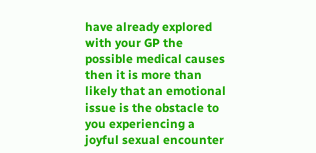have already explored with your GP the possible medical causes then it is more than likely that an emotional issue is the obstacle to you experiencing a joyful sexual encounter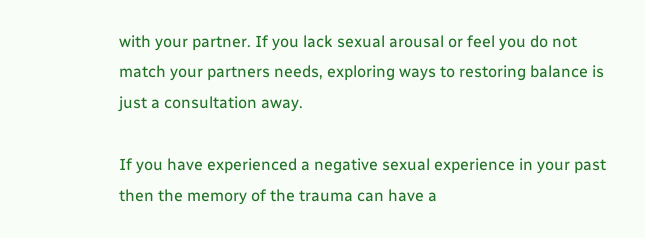with your partner. If you lack sexual arousal or feel you do not match your partners needs, exploring ways to restoring balance is just a consultation away.

If you have experienced a negative sexual experience in your past then the memory of the trauma can have a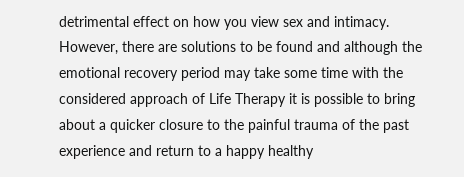detrimental effect on how you view sex and intimacy. However, there are solutions to be found and although the emotional recovery period may take some time with the considered approach of Life Therapy it is possible to bring about a quicker closure to the painful trauma of the past experience and return to a happy healthy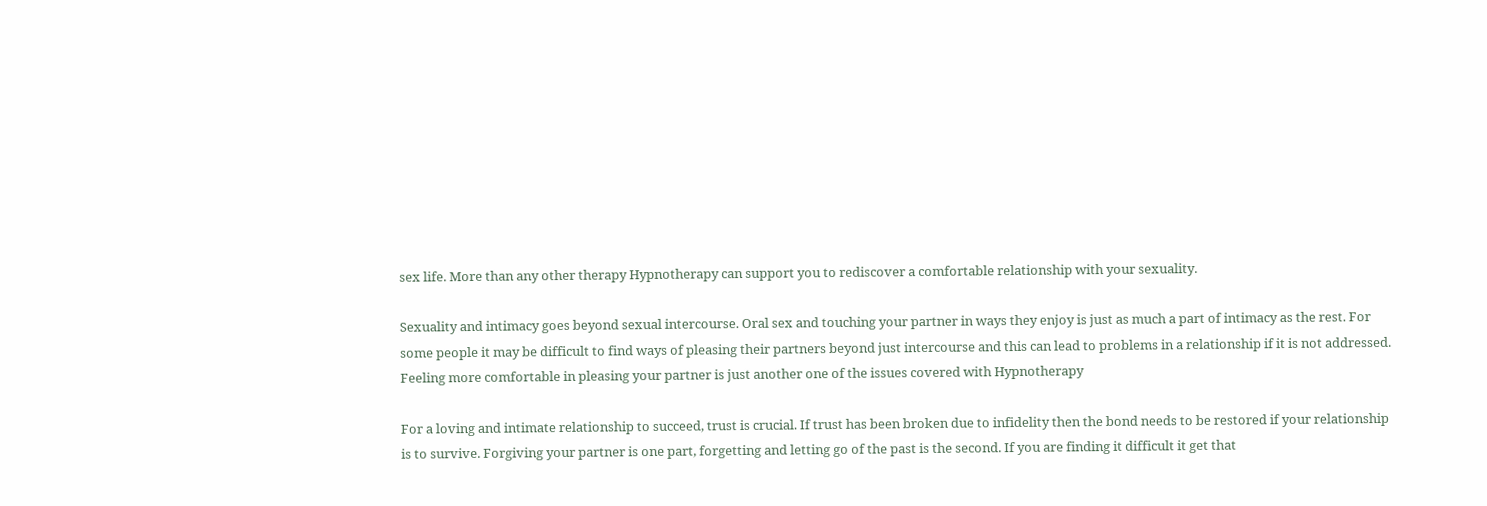sex life. More than any other therapy Hypnotherapy can support you to rediscover a comfortable relationship with your sexuality.

Sexuality and intimacy goes beyond sexual intercourse. Oral sex and touching your partner in ways they enjoy is just as much a part of intimacy as the rest. For some people it may be difficult to find ways of pleasing their partners beyond just intercourse and this can lead to problems in a relationship if it is not addressed. Feeling more comfortable in pleasing your partner is just another one of the issues covered with Hypnotherapy

For a loving and intimate relationship to succeed, trust is crucial. If trust has been broken due to infidelity then the bond needs to be restored if your relationship is to survive. Forgiving your partner is one part, forgetting and letting go of the past is the second. If you are finding it difficult it get that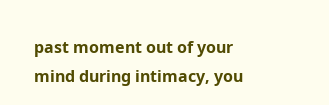past moment out of your mind during intimacy, you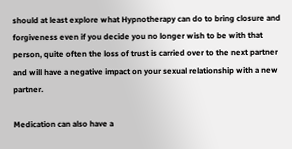should at least explore what Hypnotherapy can do to bring closure and forgiveness even if you decide you no longer wish to be with that person, quite often the loss of trust is carried over to the next partner and will have a negative impact on your sexual relationship with a new partner.

Medication can also have a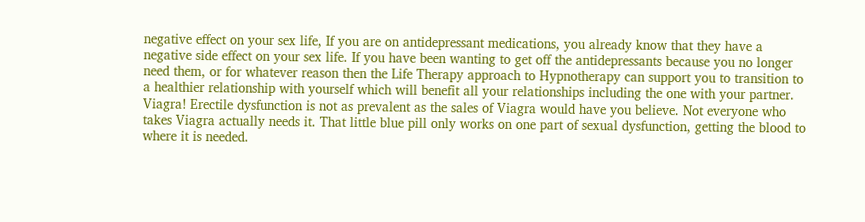negative effect on your sex life, If you are on antidepressant medications, you already know that they have a negative side effect on your sex life. If you have been wanting to get off the antidepressants because you no longer need them, or for whatever reason then the Life Therapy approach to Hypnotherapy can support you to transition to a healthier relationship with yourself which will benefit all your relationships including the one with your partner. Viagra! Erectile dysfunction is not as prevalent as the sales of Viagra would have you believe. Not everyone who takes Viagra actually needs it. That little blue pill only works on one part of sexual dysfunction, getting the blood to where it is needed.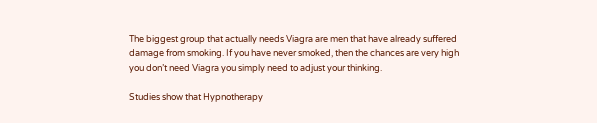The biggest group that actually needs Viagra are men that have already suffered damage from smoking. If you have never smoked, then the chances are very high you don’t need Viagra you simply need to adjust your thinking.

Studies show that Hypnotherapy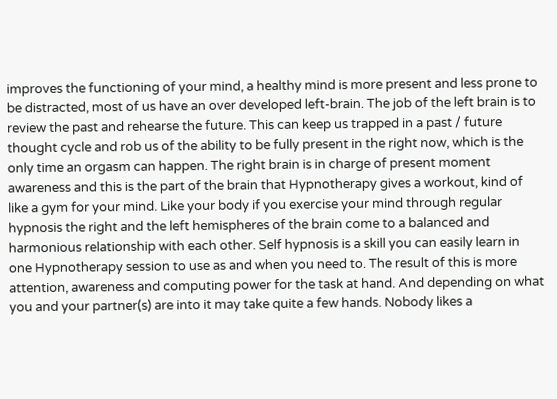improves the functioning of your mind, a healthy mind is more present and less prone to be distracted, most of us have an over developed left-brain. The job of the left brain is to review the past and rehearse the future. This can keep us trapped in a past / future thought cycle and rob us of the ability to be fully present in the right now, which is the only time an orgasm can happen. The right brain is in charge of present moment awareness and this is the part of the brain that Hypnotherapy gives a workout, kind of like a gym for your mind. Like your body if you exercise your mind through regular hypnosis the right and the left hemispheres of the brain come to a balanced and harmonious relationship with each other. Self hypnosis is a skill you can easily learn in one Hypnotherapy session to use as and when you need to. The result of this is more attention, awareness and computing power for the task at hand. And depending on what you and your partner(s) are into it may take quite a few hands. Nobody likes a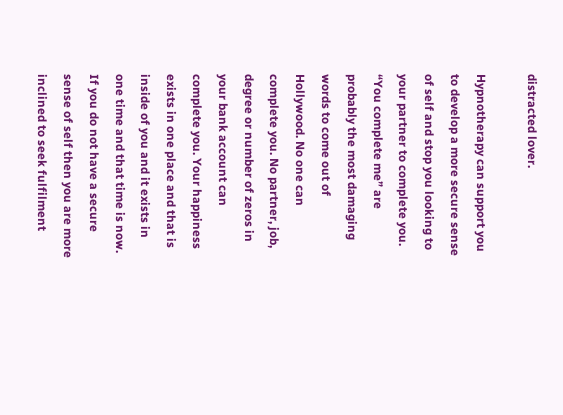distracted lover.

Hypnotherapy can support you to develop a more secure sense of self and stop you looking to your partner to complete you. “You complete me” are probably the most damaging words to come out of Hollywood. No one can complete you. No partner, job, degree or number of zeros in your bank account can complete you. Your happiness exists in one place and that is inside of you and it exists in one time and that time is now. If you do not have a secure sense of self then you are more inclined to seek fulfilment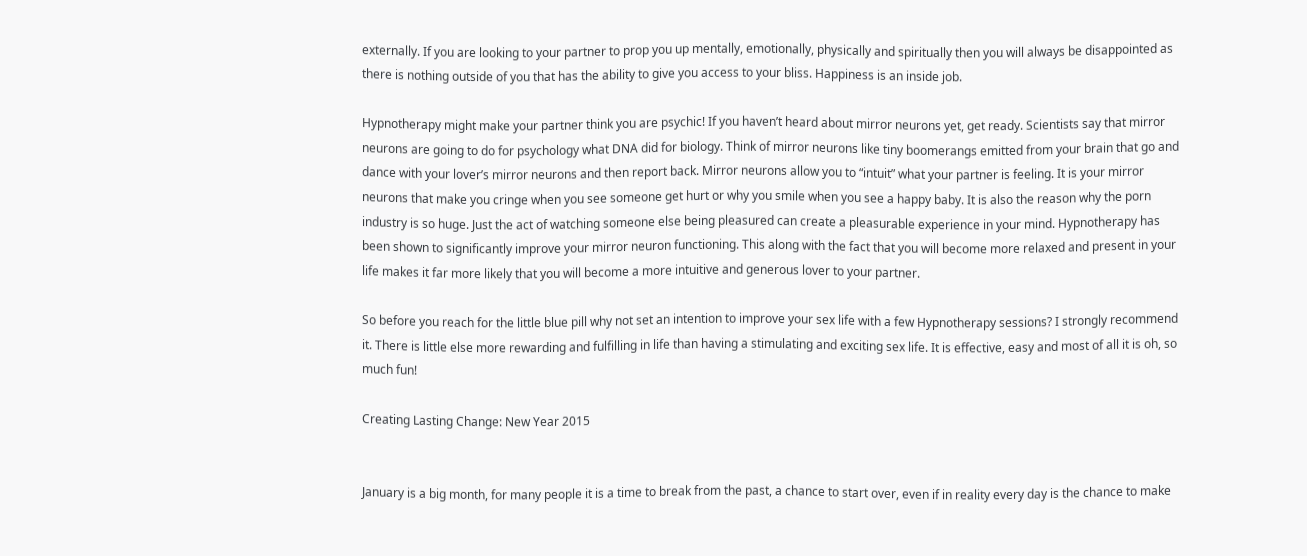externally. If you are looking to your partner to prop you up mentally, emotionally, physically and spiritually then you will always be disappointed as there is nothing outside of you that has the ability to give you access to your bliss. Happiness is an inside job.

Hypnotherapy might make your partner think you are psychic! If you haven’t heard about mirror neurons yet, get ready. Scientists say that mirror neurons are going to do for psychology what DNA did for biology. Think of mirror neurons like tiny boomerangs emitted from your brain that go and dance with your lover’s mirror neurons and then report back. Mirror neurons allow you to “intuit” what your partner is feeling. It is your mirror neurons that make you cringe when you see someone get hurt or why you smile when you see a happy baby. It is also the reason why the porn industry is so huge. Just the act of watching someone else being pleasured can create a pleasurable experience in your mind. Hypnotherapy has been shown to significantly improve your mirror neuron functioning. This along with the fact that you will become more relaxed and present in your life makes it far more likely that you will become a more intuitive and generous lover to your partner.

So before you reach for the little blue pill why not set an intention to improve your sex life with a few Hypnotherapy sessions? I strongly recommend it. There is little else more rewarding and fulfilling in life than having a stimulating and exciting sex life. It is effective, easy and most of all it is oh, so much fun!

Creating Lasting Change: New Year 2015


January is a big month, for many people it is a time to break from the past, a chance to start over, even if in reality every day is the chance to make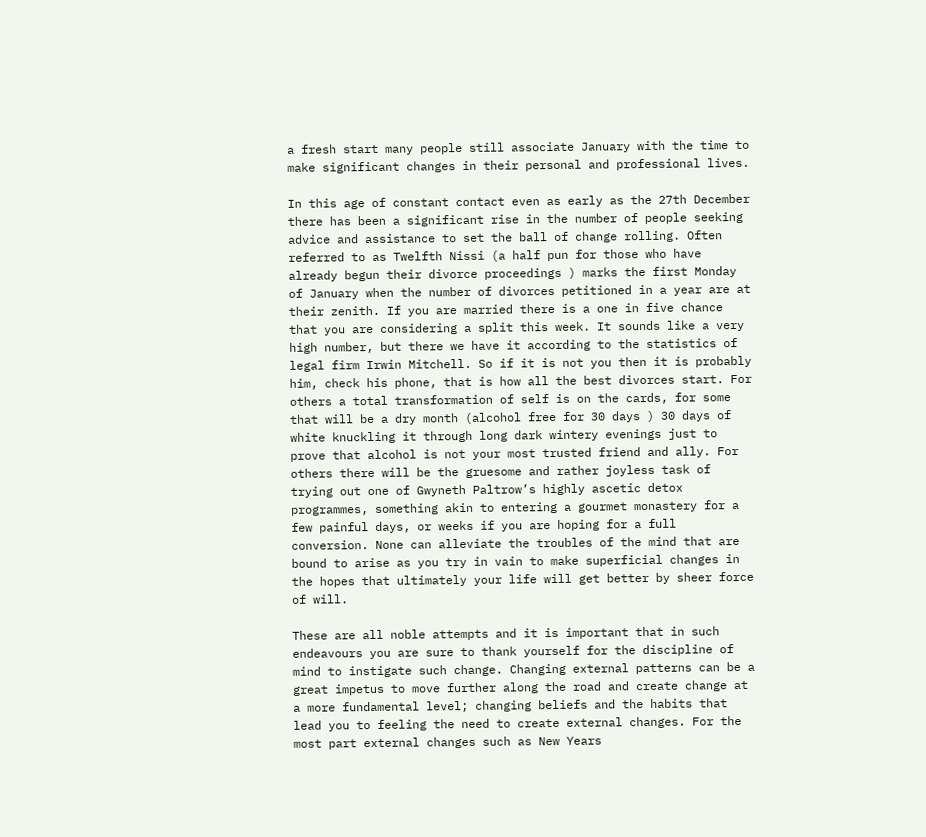a fresh start many people still associate January with the time to make significant changes in their personal and professional lives.

In this age of constant contact even as early as the 27th December there has been a significant rise in the number of people seeking advice and assistance to set the ball of change rolling. Often referred to as Twelfth Nissi (a half pun for those who have already begun their divorce proceedings ) marks the first Monday of January when the number of divorces petitioned in a year are at their zenith. If you are married there is a one in five chance that you are considering a split this week. It sounds like a very high number, but there we have it according to the statistics of legal firm Irwin Mitchell. So if it is not you then it is probably him, check his phone, that is how all the best divorces start. For others a total transformation of self is on the cards, for some that will be a dry month (alcohol free for 30 days ) 30 days of white knuckling it through long dark wintery evenings just to prove that alcohol is not your most trusted friend and ally. For others there will be the gruesome and rather joyless task of trying out one of Gwyneth Paltrow’s highly ascetic detox programmes, something akin to entering a gourmet monastery for a few painful days, or weeks if you are hoping for a full conversion. None can alleviate the troubles of the mind that are bound to arise as you try in vain to make superficial changes in the hopes that ultimately your life will get better by sheer force of will.

These are all noble attempts and it is important that in such endeavours you are sure to thank yourself for the discipline of mind to instigate such change. Changing external patterns can be a great impetus to move further along the road and create change at a more fundamental level; changing beliefs and the habits that lead you to feeling the need to create external changes. For the most part external changes such as New Years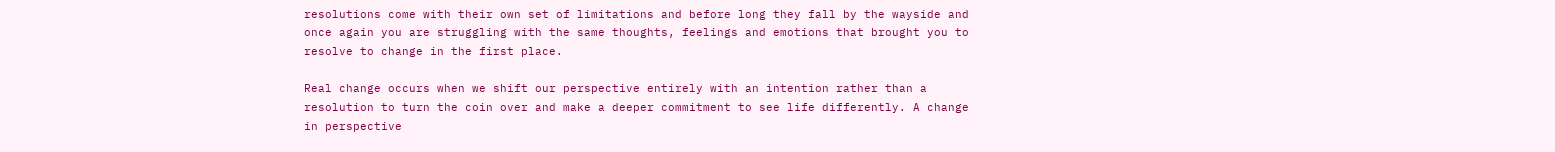resolutions come with their own set of limitations and before long they fall by the wayside and once again you are struggling with the same thoughts, feelings and emotions that brought you to resolve to change in the first place.

Real change occurs when we shift our perspective entirely with an intention rather than a resolution to turn the coin over and make a deeper commitment to see life differently. A change in perspective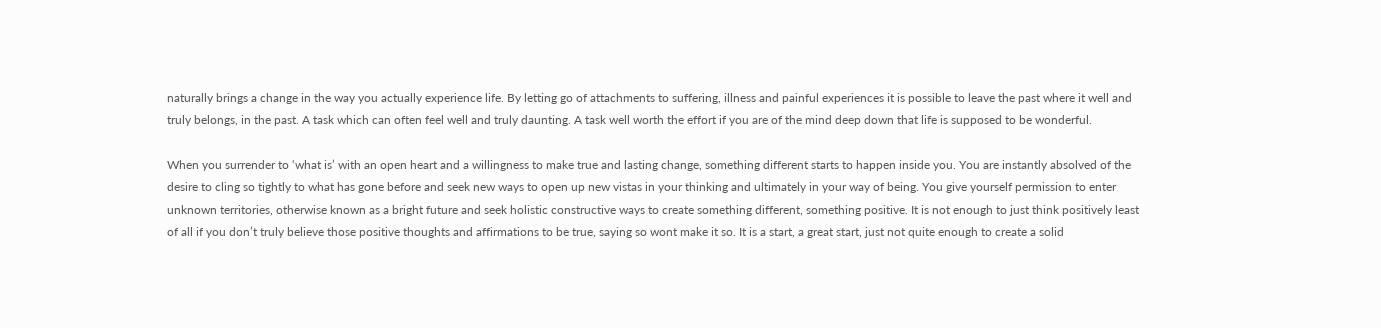naturally brings a change in the way you actually experience life. By letting go of attachments to suffering, illness and painful experiences it is possible to leave the past where it well and truly belongs, in the past. A task which can often feel well and truly daunting. A task well worth the effort if you are of the mind deep down that life is supposed to be wonderful.

When you surrender to ‘what is’ with an open heart and a willingness to make true and lasting change, something different starts to happen inside you. You are instantly absolved of the desire to cling so tightly to what has gone before and seek new ways to open up new vistas in your thinking and ultimately in your way of being. You give yourself permission to enter unknown territories, otherwise known as a bright future and seek holistic constructive ways to create something different, something positive. It is not enough to just think positively least of all if you don’t truly believe those positive thoughts and affirmations to be true, saying so wont make it so. It is a start, a great start, just not quite enough to create a solid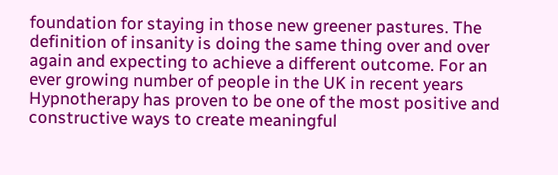foundation for staying in those new greener pastures. The definition of insanity is doing the same thing over and over again and expecting to achieve a different outcome. For an ever growing number of people in the UK in recent years Hypnotherapy has proven to be one of the most positive and constructive ways to create meaningful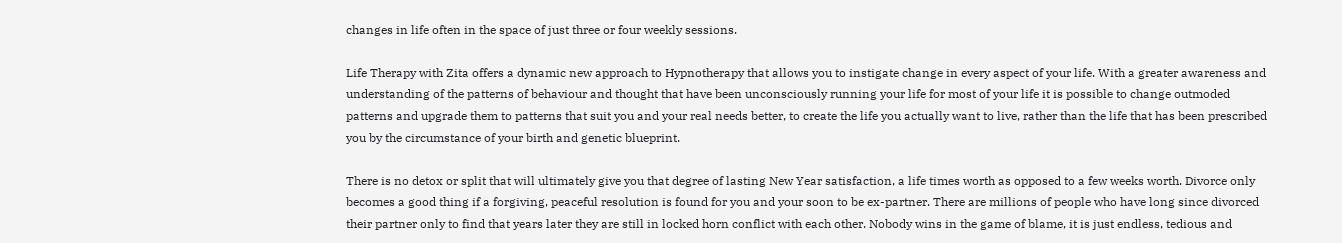changes in life often in the space of just three or four weekly sessions.

Life Therapy with Zita offers a dynamic new approach to Hypnotherapy that allows you to instigate change in every aspect of your life. With a greater awareness and understanding of the patterns of behaviour and thought that have been unconsciously running your life for most of your life it is possible to change outmoded patterns and upgrade them to patterns that suit you and your real needs better, to create the life you actually want to live, rather than the life that has been prescribed you by the circumstance of your birth and genetic blueprint.

There is no detox or split that will ultimately give you that degree of lasting New Year satisfaction, a life times worth as opposed to a few weeks worth. Divorce only becomes a good thing if a forgiving, peaceful resolution is found for you and your soon to be ex-partner. There are millions of people who have long since divorced their partner only to find that years later they are still in locked horn conflict with each other. Nobody wins in the game of blame, it is just endless, tedious and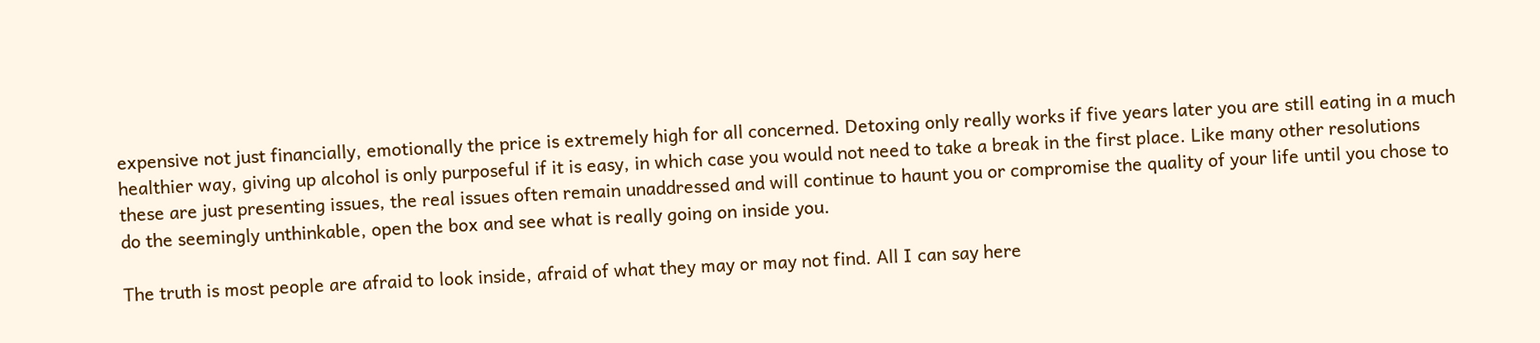expensive not just financially, emotionally the price is extremely high for all concerned. Detoxing only really works if five years later you are still eating in a much healthier way, giving up alcohol is only purposeful if it is easy, in which case you would not need to take a break in the first place. Like many other resolutions these are just presenting issues, the real issues often remain unaddressed and will continue to haunt you or compromise the quality of your life until you chose to do the seemingly unthinkable, open the box and see what is really going on inside you.

The truth is most people are afraid to look inside, afraid of what they may or may not find. All I can say here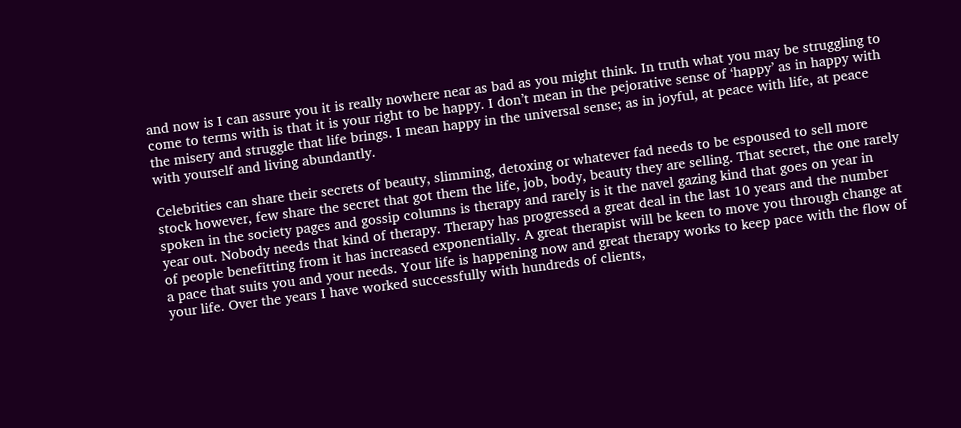and now is I can assure you it is really nowhere near as bad as you might think. In truth what you may be struggling to come to terms with is that it is your right to be happy. I don’t mean in the pejorative sense of ‘happy’ as in happy with the misery and struggle that life brings. I mean happy in the universal sense; as in joyful, at peace with life, at peace with yourself and living abundantly.

Celebrities can share their secrets of beauty, slimming, detoxing or whatever fad needs to be espoused to sell more stock however, few share the secret that got them the life, job, body, beauty they are selling. That secret, the one rarely spoken in the society pages and gossip columns is therapy and rarely is it the navel gazing kind that goes on year in year out. Nobody needs that kind of therapy. Therapy has progressed a great deal in the last 10 years and the number of people benefitting from it has increased exponentially. A great therapist will be keen to move you through change at a pace that suits you and your needs. Your life is happening now and great therapy works to keep pace with the flow of your life. Over the years I have worked successfully with hundreds of clients,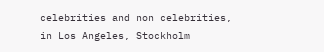celebrities and non celebrities, in Los Angeles, Stockholm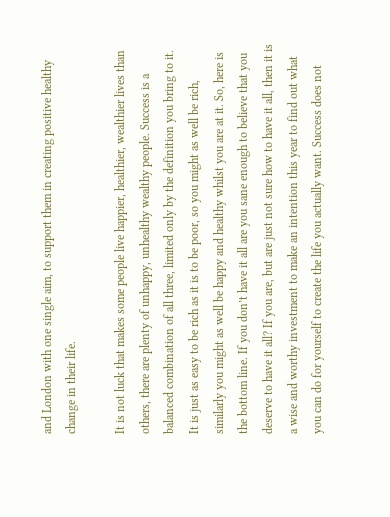and London with one single aim, to support them in creating positive healthy change in their life.

It is not luck that makes some people live happier, healthier, wealthier lives than others, there are plenty of unhappy, unhealthy wealthy people. Success is a balanced combination of all three, limited only by the definition you bring to it. It is just as easy to be rich as it is to be poor, so you might as well be rich, similarly you might as well be happy and healthy whilst you are at it. So, here is the bottom line. If you don’t have it all are you sane enough to believe that you deserve to have it all? If you are, but are just not sure how to have it all, then it is a wise and worthy investment to make an intention this year to find out what you can do for yourself to create the life you actually want. Success does not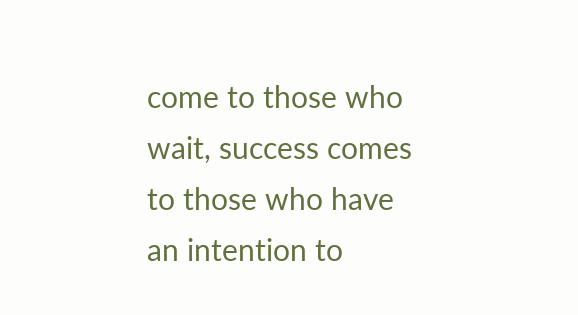come to those who wait, success comes to those who have an intention to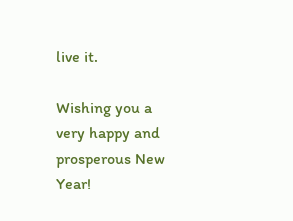live it.

Wishing you a very happy and prosperous New Year!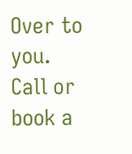Over to you. Call or book a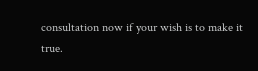consultation now if your wish is to make it true.